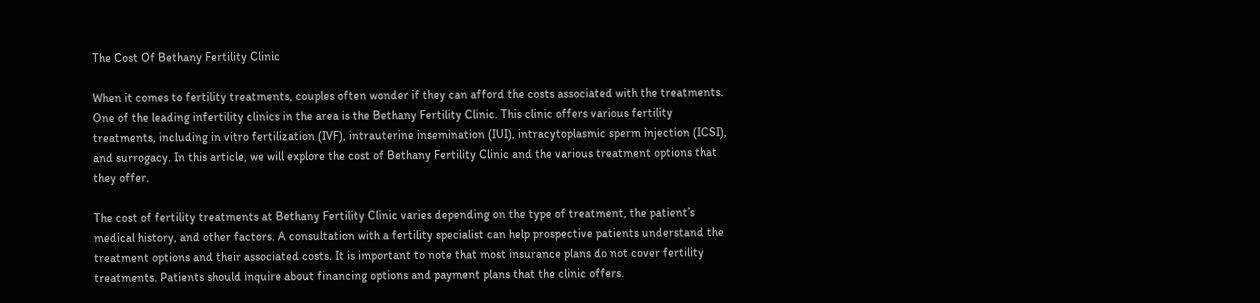The Cost Of Bethany Fertility Clinic

When it comes to fertility treatments, couples often wonder if they can afford the costs associated with the treatments. One of the leading infertility clinics in the area is the Bethany Fertility Clinic. This clinic offers various fertility treatments, including in vitro fertilization (IVF), intrauterine insemination (IUI), intracytoplasmic sperm injection (ICSI), and surrogacy. In this article, we will explore the cost of Bethany Fertility Clinic and the various treatment options that they offer.

The cost of fertility treatments at Bethany Fertility Clinic varies depending on the type of treatment, the patient’s medical history, and other factors. A consultation with a fertility specialist can help prospective patients understand the treatment options and their associated costs. It is important to note that most insurance plans do not cover fertility treatments. Patients should inquire about financing options and payment plans that the clinic offers.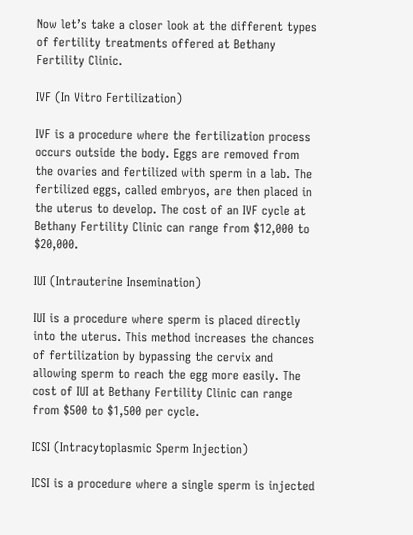Now let’s take a closer look at the different types of fertility treatments offered at Bethany Fertility Clinic.

IVF (In Vitro Fertilization)

IVF is a procedure where the fertilization process occurs outside the body. Eggs are removed from the ovaries and fertilized with sperm in a lab. The fertilized eggs, called embryos, are then placed in the uterus to develop. The cost of an IVF cycle at Bethany Fertility Clinic can range from $12,000 to $20,000.

IUI (Intrauterine Insemination)

IUI is a procedure where sperm is placed directly into the uterus. This method increases the chances of fertilization by bypassing the cervix and allowing sperm to reach the egg more easily. The cost of IUI at Bethany Fertility Clinic can range from $500 to $1,500 per cycle.

ICSI (Intracytoplasmic Sperm Injection)

ICSI is a procedure where a single sperm is injected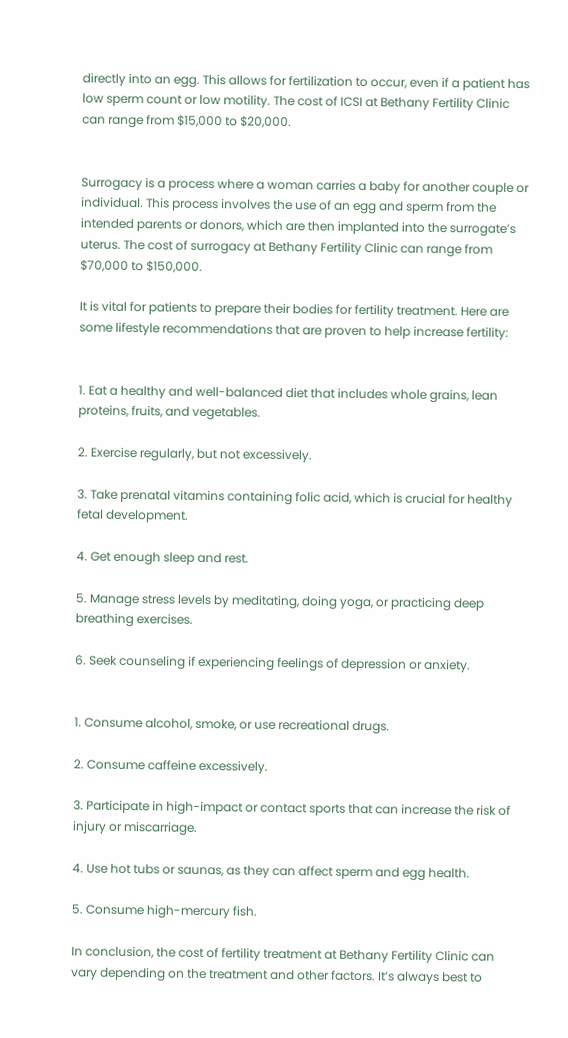directly into an egg. This allows for fertilization to occur, even if a patient has low sperm count or low motility. The cost of ICSI at Bethany Fertility Clinic can range from $15,000 to $20,000.


Surrogacy is a process where a woman carries a baby for another couple or individual. This process involves the use of an egg and sperm from the intended parents or donors, which are then implanted into the surrogate’s uterus. The cost of surrogacy at Bethany Fertility Clinic can range from $70,000 to $150,000.

It is vital for patients to prepare their bodies for fertility treatment. Here are some lifestyle recommendations that are proven to help increase fertility:


1. Eat a healthy and well-balanced diet that includes whole grains, lean proteins, fruits, and vegetables.

2. Exercise regularly, but not excessively.

3. Take prenatal vitamins containing folic acid, which is crucial for healthy fetal development.

4. Get enough sleep and rest.

5. Manage stress levels by meditating, doing yoga, or practicing deep breathing exercises.

6. Seek counseling if experiencing feelings of depression or anxiety.


1. Consume alcohol, smoke, or use recreational drugs.

2. Consume caffeine excessively.

3. Participate in high-impact or contact sports that can increase the risk of injury or miscarriage.

4. Use hot tubs or saunas, as they can affect sperm and egg health.

5. Consume high-mercury fish.

In conclusion, the cost of fertility treatment at Bethany Fertility Clinic can vary depending on the treatment and other factors. It’s always best to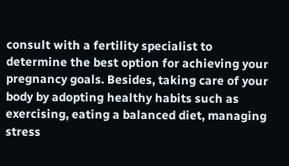consult with a fertility specialist to determine the best option for achieving your pregnancy goals. Besides, taking care of your body by adopting healthy habits such as exercising, eating a balanced diet, managing stress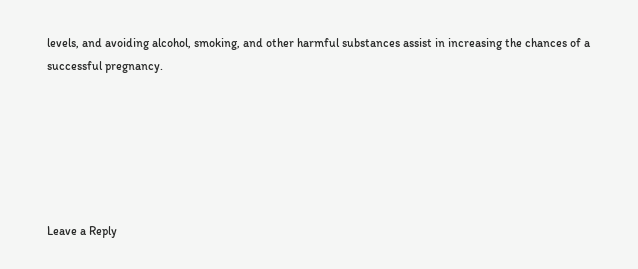levels, and avoiding alcohol, smoking, and other harmful substances assist in increasing the chances of a successful pregnancy.






Leave a Reply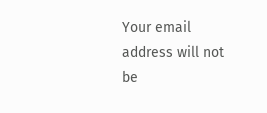Your email address will not be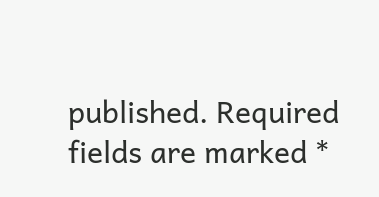published. Required fields are marked *